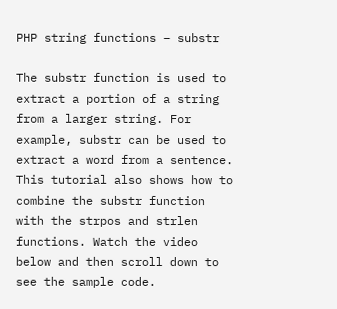PHP string functions – substr

The substr function is used to extract a portion of a string from a larger string. For example, substr can be used to extract a word from a sentence. This tutorial also shows how to combine the substr function with the strpos and strlen functions. Watch the video below and then scroll down to see the sample code.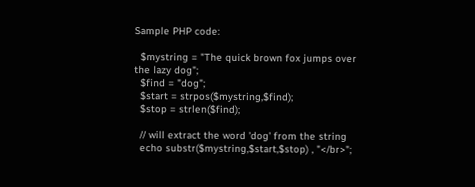Sample PHP code:

  $mystring = "The quick brown fox jumps over the lazy dog";
  $find = "dog";
  $start = strpos($mystring,$find);
  $stop = strlen($find);

  // will extract the word 'dog' from the string
  echo substr($mystring,$start,$stop) , "</br>";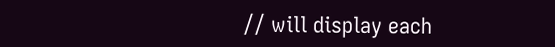// will display each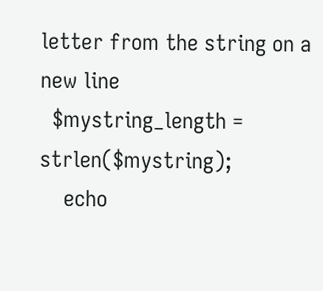letter from the string on a new line
  $mystring_length = strlen($mystring);
    echo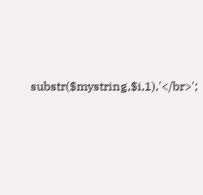substr($mystring,$i,1),'</br>';